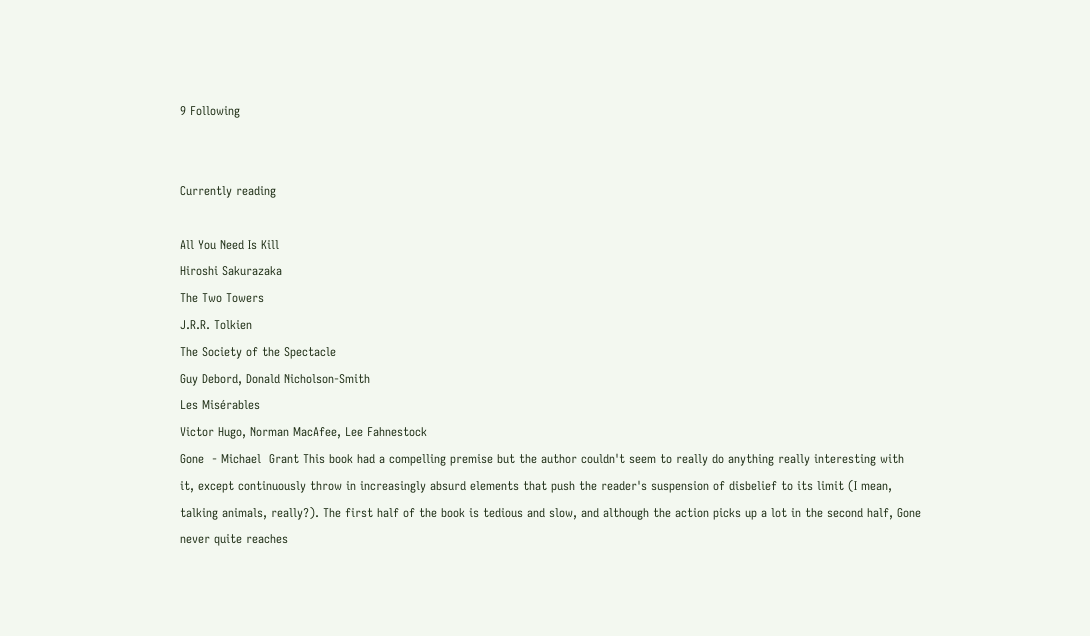9 Following


Currently reading

All You Need Is Kill
Hiroshi Sakurazaka
The Two Towers
J.R.R. Tolkien
The Society of the Spectacle
Guy Debord, Donald Nicholson-Smith
Les Misérables
Victor Hugo, Norman MacAfee, Lee Fahnestock
Gone  - Michael  Grant This book had a compelling premise but the author couldn't seem to really do anything really interesting with it, except continuously throw in increasingly absurd elements that push the reader's suspension of disbelief to its limit (I mean, talking animals, really?). The first half of the book is tedious and slow, and although the action picks up a lot in the second half, Gone never quite reaches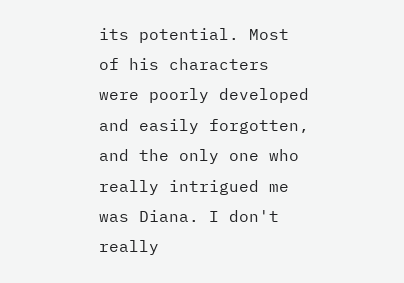its potential. Most of his characters were poorly developed and easily forgotten, and the only one who really intrigued me was Diana. I don't really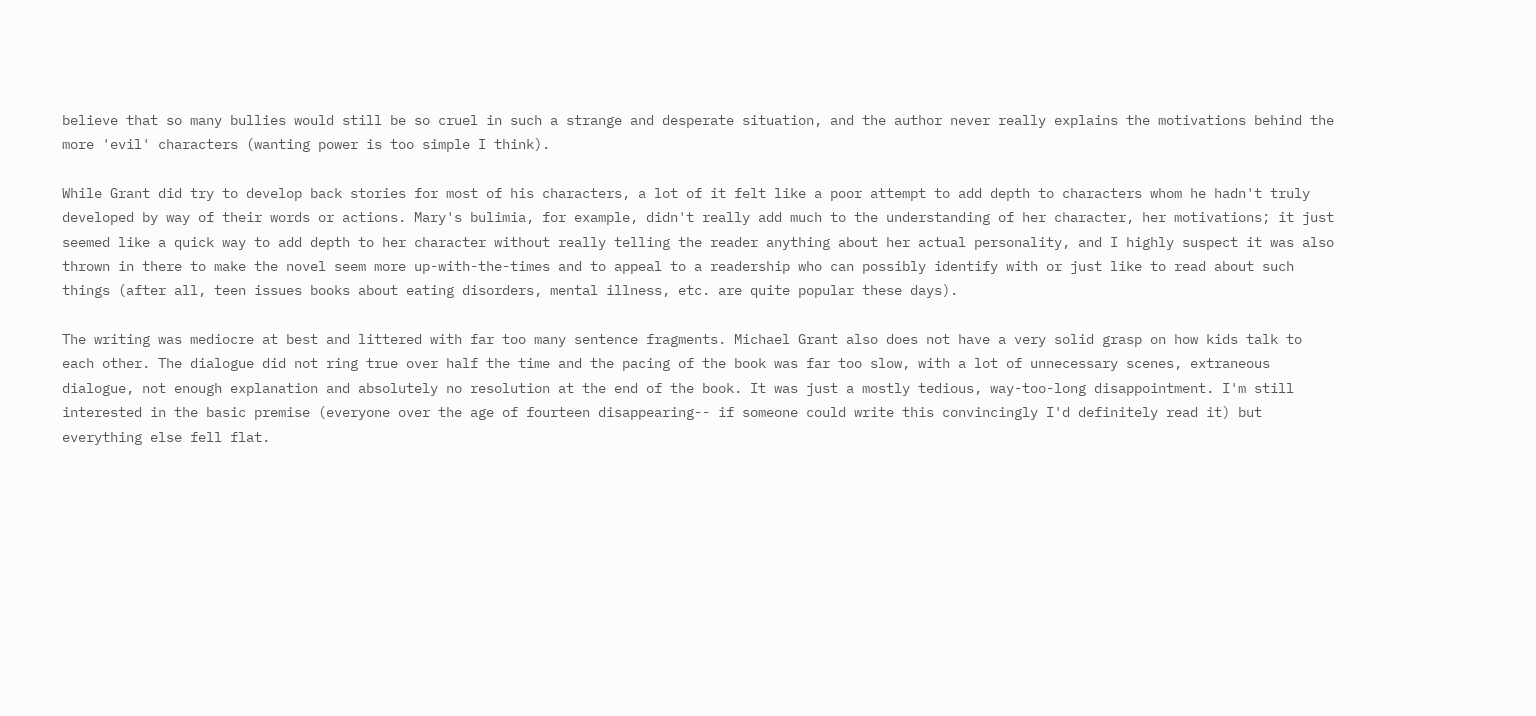believe that so many bullies would still be so cruel in such a strange and desperate situation, and the author never really explains the motivations behind the more 'evil' characters (wanting power is too simple I think).

While Grant did try to develop back stories for most of his characters, a lot of it felt like a poor attempt to add depth to characters whom he hadn't truly developed by way of their words or actions. Mary's bulimia, for example, didn't really add much to the understanding of her character, her motivations; it just seemed like a quick way to add depth to her character without really telling the reader anything about her actual personality, and I highly suspect it was also thrown in there to make the novel seem more up-with-the-times and to appeal to a readership who can possibly identify with or just like to read about such things (after all, teen issues books about eating disorders, mental illness, etc. are quite popular these days).

The writing was mediocre at best and littered with far too many sentence fragments. Michael Grant also does not have a very solid grasp on how kids talk to each other. The dialogue did not ring true over half the time and the pacing of the book was far too slow, with a lot of unnecessary scenes, extraneous dialogue, not enough explanation and absolutely no resolution at the end of the book. It was just a mostly tedious, way-too-long disappointment. I'm still interested in the basic premise (everyone over the age of fourteen disappearing-- if someone could write this convincingly I'd definitely read it) but everything else fell flat.